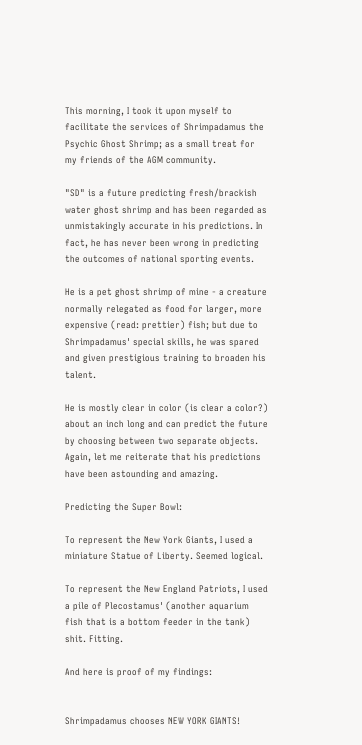This morning, I took it upon myself to facilitate the services of Shrimpadamus the Psychic Ghost Shrimp; as a small treat for my friends of the AGM community.

"SD" is a future predicting fresh/brackish water ghost shrimp and has been regarded as unmistakingly accurate in his predictions. In fact, he has never been wrong in predicting the outcomes of national sporting events.

He is a pet ghost shrimp of mine - a creature normally relegated as food for larger, more expensive (read: prettier) fish; but due to Shrimpadamus' special skills, he was spared and given prestigious training to broaden his talent.

He is mostly clear in color (is clear a color?) about an inch long and can predict the future by choosing between two separate objects. Again, let me reiterate that his predictions have been astounding and amazing.

Predicting the Super Bowl:

To represent the New York Giants, I used a miniature Statue of Liberty. Seemed logical.

To represent the New England Patriots, I used a pile of Plecostamus' (another aquarium fish that is a bottom feeder in the tank) shit. Fitting.

And here is proof of my findings:


Shrimpadamus chooses NEW YORK GIANTS!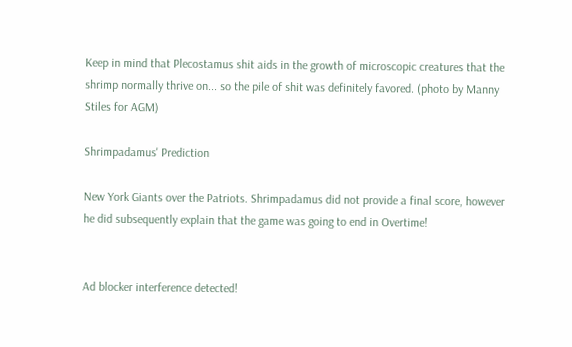Keep in mind that Plecostamus shit aids in the growth of microscopic creatures that the shrimp normally thrive on... so the pile of shit was definitely favored. (photo by Manny Stiles for AGM)

Shrimpadamus' Prediction

New York Giants over the Patriots. Shrimpadamus did not provide a final score, however he did subsequently explain that the game was going to end in Overtime!


Ad blocker interference detected!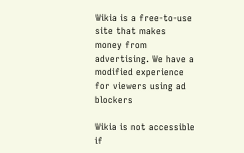Wikia is a free-to-use site that makes money from advertising. We have a modified experience for viewers using ad blockers

Wikia is not accessible if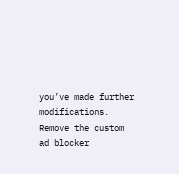you’ve made further modifications. Remove the custom ad blocker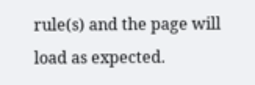rule(s) and the page will load as expected.